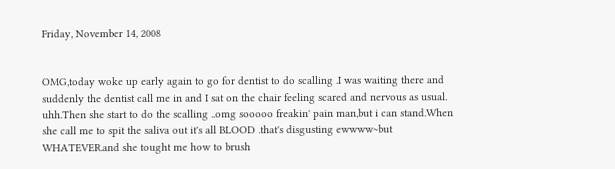Friday, November 14, 2008


OMG,today woke up early again to go for dentist to do scalling .I was waiting there and suddenly the dentist call me in and I sat on the chair feeling scared and nervous as usual. uhh.Then she start to do the scalling ..omg sooooo freakin' pain man,but i can stand.When she call me to spit the saliva out it's all BLOOD .that's disgusting ewwww~but WHATEVER.and she tought me how to brush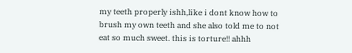my teeth properly ishh,like i dont know how to brush my own teeth and she also told me to not eat so much sweet. this is torture!! ahhh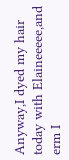Anyway,I dyed my hair today with Elaineeeee,and erm I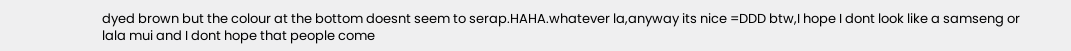dyed brown but the colour at the bottom doesnt seem to serap.HAHA.whatever la,anyway its nice =DDD btw,I hope I dont look like a samseng or lala mui and I dont hope that people come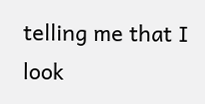telling me that I look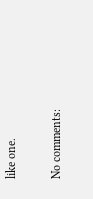like one.

No comments: